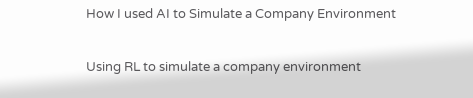How I used AI to Simulate a Company Environment

Using RL to simulate a company environment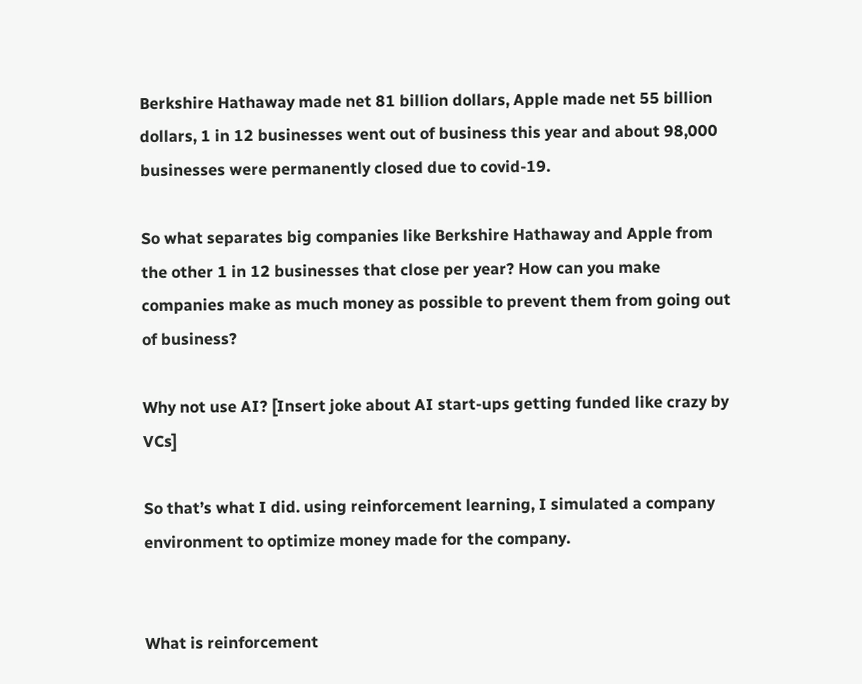Berkshire Hathaway made net 81 billion dollars, Apple made net 55 billion dollars, 1 in 12 businesses went out of business this year and about 98,000 businesses were permanently closed due to covid-19.

So what separates big companies like Berkshire Hathaway and Apple from the other 1 in 12 businesses that close per year? How can you make companies make as much money as possible to prevent them from going out of business?

Why not use AI? [Insert joke about AI start-ups getting funded like crazy by VCs]

So that’s what I did. using reinforcement learning, I simulated a company environment to optimize money made for the company.


What is reinforcement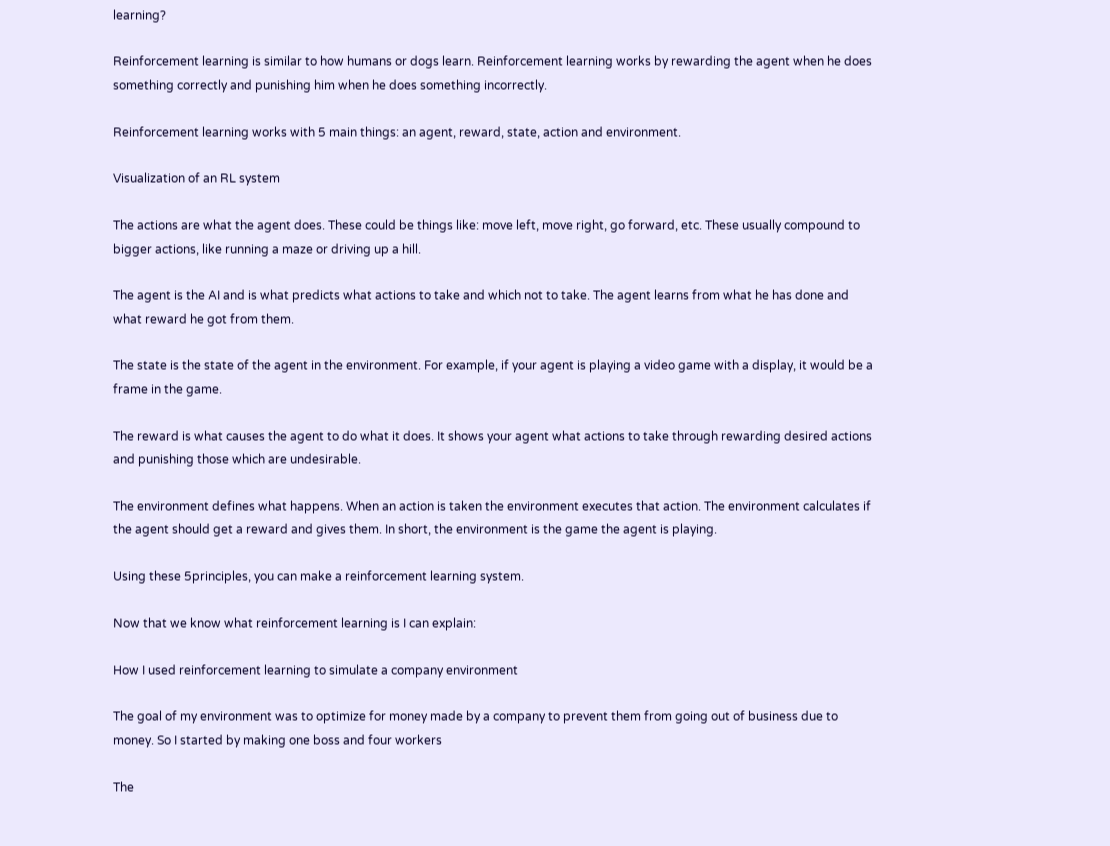learning?

Reinforcement learning is similar to how humans or dogs learn. Reinforcement learning works by rewarding the agent when he does something correctly and punishing him when he does something incorrectly.

Reinforcement learning works with 5 main things: an agent, reward, state, action and environment.

Visualization of an RL system

The actions are what the agent does. These could be things like: move left, move right, go forward, etc. These usually compound to bigger actions, like running a maze or driving up a hill.

The agent is the AI and is what predicts what actions to take and which not to take. The agent learns from what he has done and what reward he got from them.

The state is the state of the agent in the environment. For example, if your agent is playing a video game with a display, it would be a frame in the game.

The reward is what causes the agent to do what it does. It shows your agent what actions to take through rewarding desired actions and punishing those which are undesirable.

The environment defines what happens. When an action is taken the environment executes that action. The environment calculates if the agent should get a reward and gives them. In short, the environment is the game the agent is playing.

Using these 5principles, you can make a reinforcement learning system.

Now that we know what reinforcement learning is I can explain:

How I used reinforcement learning to simulate a company environment

The goal of my environment was to optimize for money made by a company to prevent them from going out of business due to money. So I started by making one boss and four workers

The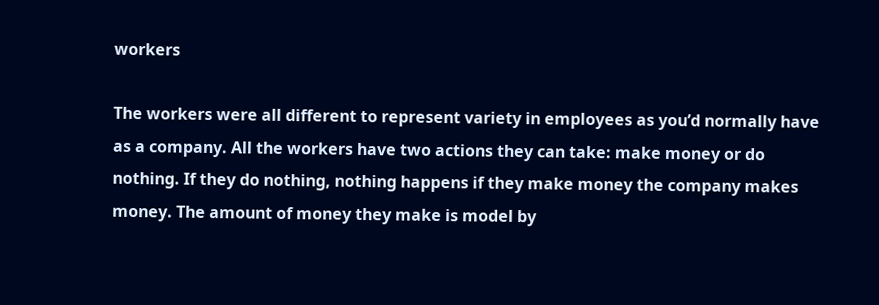workers

The workers were all different to represent variety in employees as you’d normally have as a company. All the workers have two actions they can take: make money or do nothing. If they do nothing, nothing happens if they make money the company makes money. The amount of money they make is model by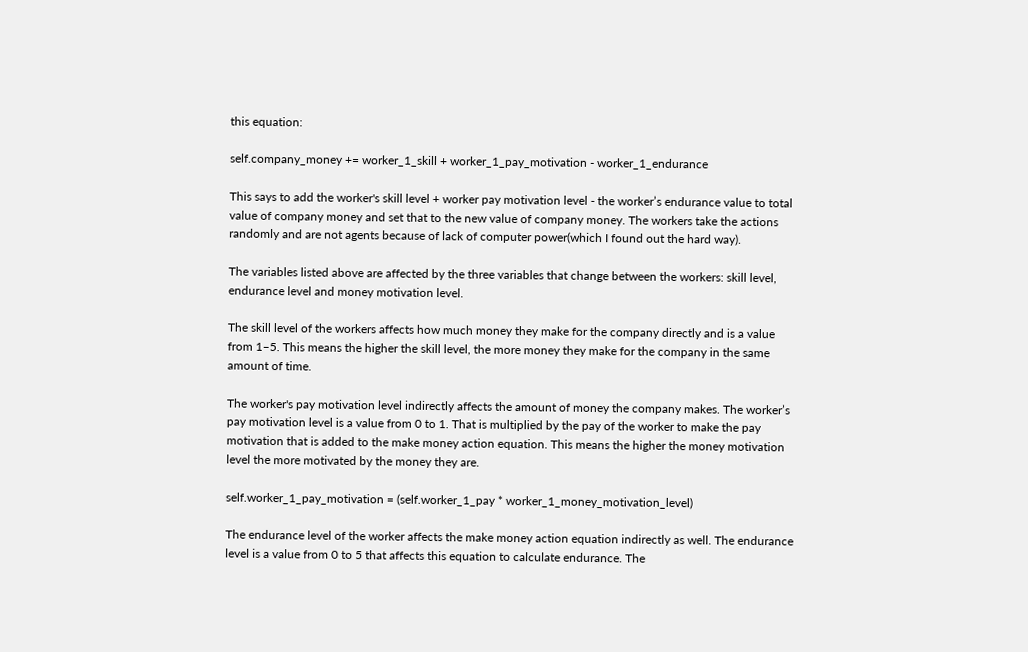this equation:

self.company_money += worker_1_skill + worker_1_pay_motivation - worker_1_endurance

This says to add the worker's skill level + worker pay motivation level - the worker’s endurance value to total value of company money and set that to the new value of company money. The workers take the actions randomly and are not agents because of lack of computer power(which I found out the hard way).

The variables listed above are affected by the three variables that change between the workers: skill level, endurance level and money motivation level.

The skill level of the workers affects how much money they make for the company directly and is a value from 1–5. This means the higher the skill level, the more money they make for the company in the same amount of time.

The worker's pay motivation level indirectly affects the amount of money the company makes. The worker’s pay motivation level is a value from 0 to 1. That is multiplied by the pay of the worker to make the pay motivation that is added to the make money action equation. This means the higher the money motivation level the more motivated by the money they are.

self.worker_1_pay_motivation = (self.worker_1_pay * worker_1_money_motivation_level)

The endurance level of the worker affects the make money action equation indirectly as well. The endurance level is a value from 0 to 5 that affects this equation to calculate endurance. The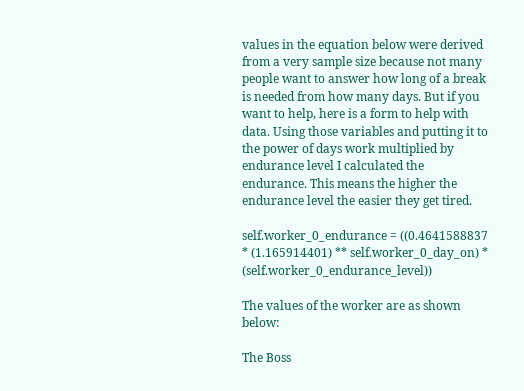values in the equation below were derived from a very sample size because not many people want to answer how long of a break is needed from how many days. But if you want to help, here is a form to help with data. Using those variables and putting it to the power of days work multiplied by endurance level I calculated the endurance. This means the higher the endurance level the easier they get tired.

self.worker_0_endurance = ((0.4641588837 * (1.165914401) ** self.worker_0_day_on) * (self.worker_0_endurance_level))

The values of the worker are as shown below:

The Boss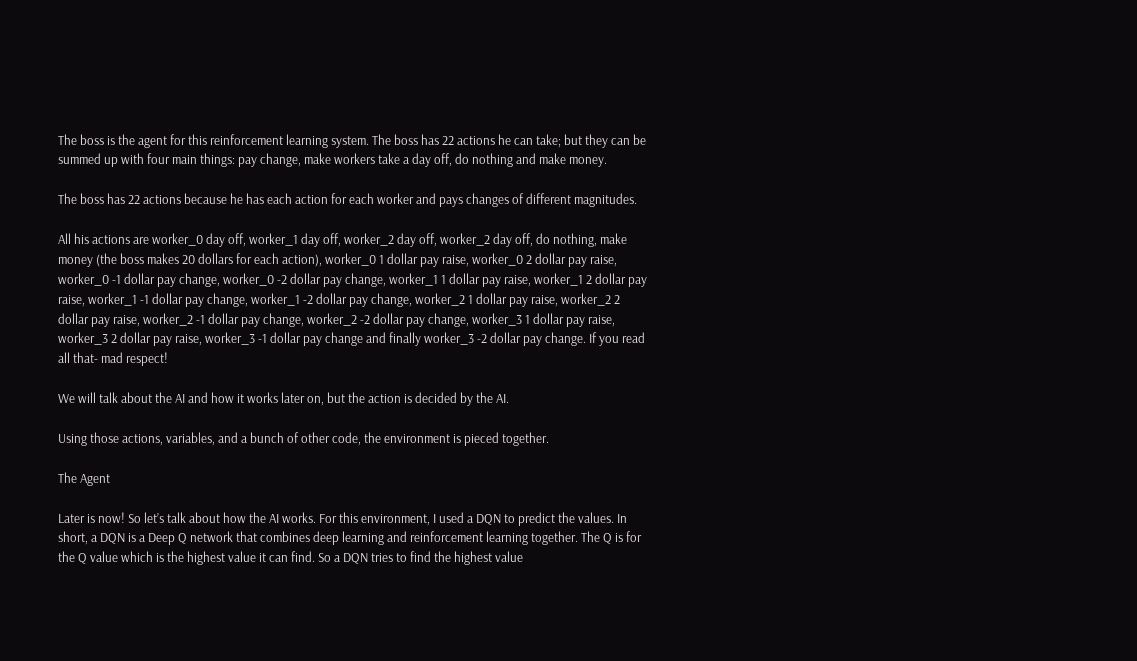The boss is the agent for this reinforcement learning system. The boss has 22 actions he can take; but they can be summed up with four main things: pay change, make workers take a day off, do nothing and make money.

The boss has 22 actions because he has each action for each worker and pays changes of different magnitudes.

All his actions are worker_0 day off, worker_1 day off, worker_2 day off, worker_2 day off, do nothing, make money (the boss makes 20 dollars for each action), worker_0 1 dollar pay raise, worker_0 2 dollar pay raise, worker_0 -1 dollar pay change, worker_0 -2 dollar pay change, worker_1 1 dollar pay raise, worker_1 2 dollar pay raise, worker_1 -1 dollar pay change, worker_1 -2 dollar pay change, worker_2 1 dollar pay raise, worker_2 2 dollar pay raise, worker_2 -1 dollar pay change, worker_2 -2 dollar pay change, worker_3 1 dollar pay raise, worker_3 2 dollar pay raise, worker_3 -1 dollar pay change and finally worker_3 -2 dollar pay change. If you read all that- mad respect!

We will talk about the AI and how it works later on, but the action is decided by the AI.

Using those actions, variables, and a bunch of other code, the environment is pieced together.

The Agent

Later is now! So let’s talk about how the AI works. For this environment, I used a DQN to predict the values. In short, a DQN is a Deep Q network that combines deep learning and reinforcement learning together. The Q is for the Q value which is the highest value it can find. So a DQN tries to find the highest value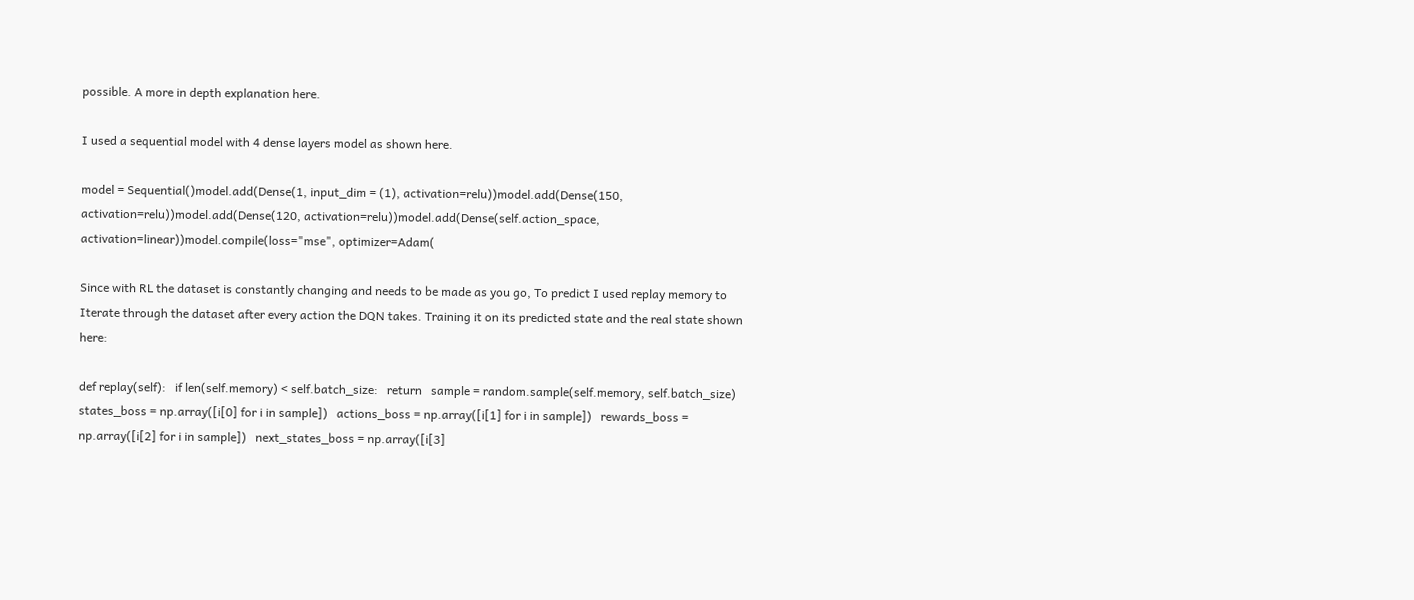possible. A more in depth explanation here.

I used a sequential model with 4 dense layers model as shown here.

model = Sequential()model.add(Dense(1, input_dim = (1), activation=relu))model.add(Dense(150, activation=relu))model.add(Dense(120, activation=relu))model.add(Dense(self.action_space, activation=linear))model.compile(loss="mse", optimizer=Adam(

Since with RL the dataset is constantly changing and needs to be made as you go, To predict I used replay memory to Iterate through the dataset after every action the DQN takes. Training it on its predicted state and the real state shown here:

def replay(self):   if len(self.memory) < self.batch_size:   return   sample = random.sample(self.memory, self.batch_size)   states_boss = np.array([i[0] for i in sample])   actions_boss = np.array([i[1] for i in sample])   rewards_boss = np.array([i[2] for i in sample])   next_states_boss = np.array([i[3]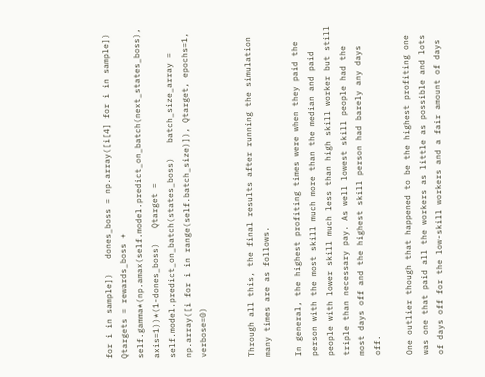for i in sample])   dones_boss = np.array([i[4] for i in sample])   Qtargets = rewards_boss + self.gamma*(np.amax(self.model.predict_on_batch(next_states_boss), axis=1))*(1-dones_boss)   Qtarget = self.model.predict_on_batch(states_boss)   batch_size_array = np.array([i for i in range(self.batch_size)]), Qtarget, epochs=1, verbose=0)


Through all this, the final results after running the simulation many times are as follows.

In general, the highest profiting times were when they paid the person with the most skill much more than the median and paid people with lower skill much less than high skill worker but still triple than necessary pay. As well lowest skill people had the most days off and the highest skill person had barely any days off.

One outlier though that happened to be the highest profiting one was one that paid all the workers as little as possible and lots of days off for the low-skill workers and a fair amount of days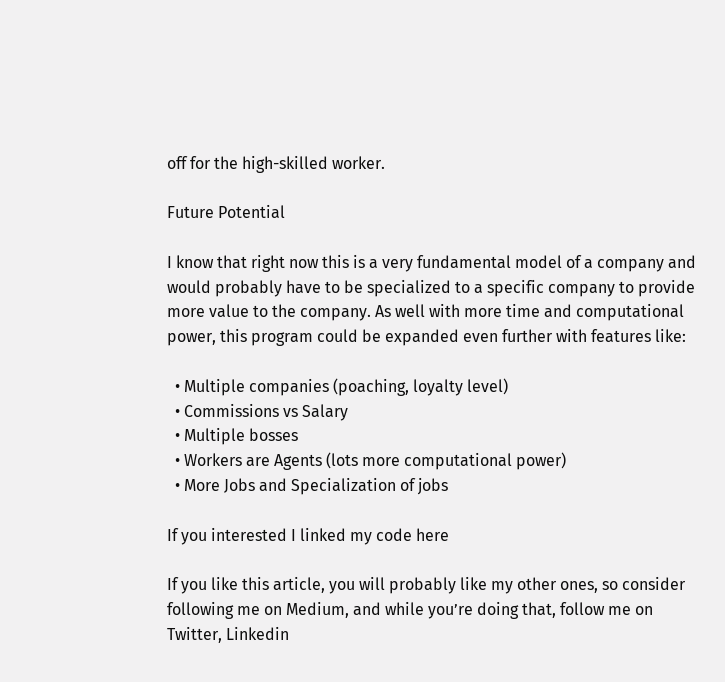off for the high-skilled worker.

Future Potential

I know that right now this is a very fundamental model of a company and would probably have to be specialized to a specific company to provide more value to the company. As well with more time and computational power, this program could be expanded even further with features like:

  • Multiple companies (poaching, loyalty level)
  • Commissions vs Salary
  • Multiple bosses
  • Workers are Agents (lots more computational power)
  • More Jobs and Specialization of jobs

If you interested I linked my code here

If you like this article, you will probably like my other ones, so consider following me on Medium, and while you’re doing that, follow me on Twitter, Linkedin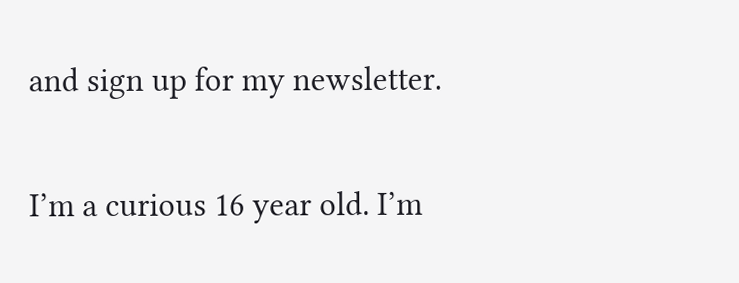and sign up for my newsletter.

I’m a curious 16 year old. I’m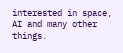interested in space, AI and many other things.